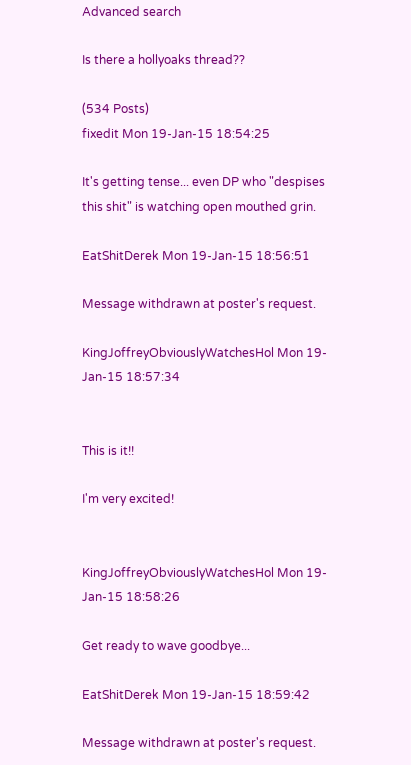Advanced search

Is there a hollyoaks thread??

(534 Posts)
fixedit Mon 19-Jan-15 18:54:25

It's getting tense... even DP who "despises this shit" is watching open mouthed grin.

EatShitDerek Mon 19-Jan-15 18:56:51

Message withdrawn at poster's request.

KingJoffreyObviouslyWatchesHol Mon 19-Jan-15 18:57:34


This is it!!

I'm very excited!


KingJoffreyObviouslyWatchesHol Mon 19-Jan-15 18:58:26

Get ready to wave goodbye...

EatShitDerek Mon 19-Jan-15 18:59:42

Message withdrawn at poster's request.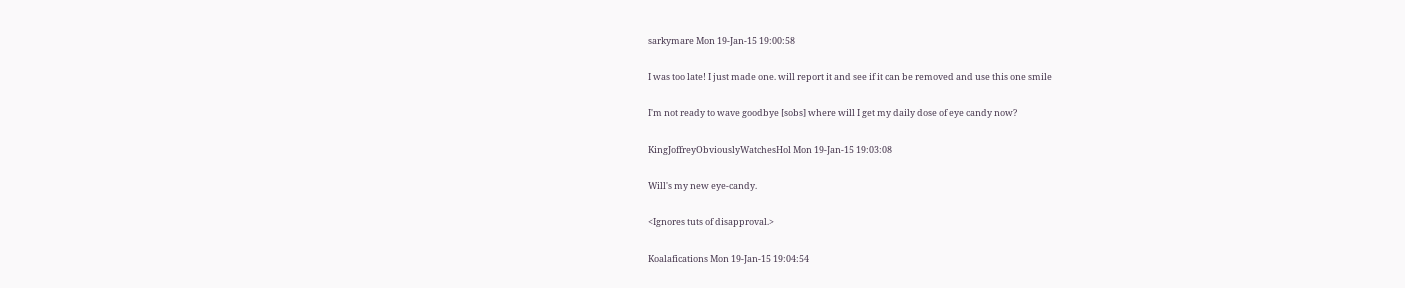sarkymare Mon 19-Jan-15 19:00:58

I was too late! I just made one. will report it and see if it can be removed and use this one smile

I'm not ready to wave goodbye [sobs] where will I get my daily dose of eye candy now?

KingJoffreyObviouslyWatchesHol Mon 19-Jan-15 19:03:08

Will's my new eye-candy.

<Ignores tuts of disapproval.>

Koalafications Mon 19-Jan-15 19:04:54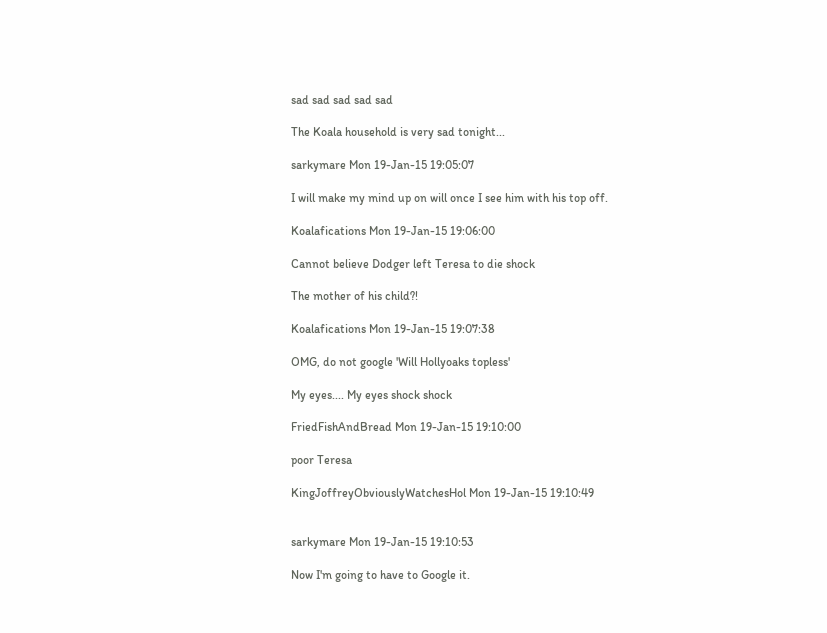sad sad sad sad sad

The Koala household is very sad tonight...

sarkymare Mon 19-Jan-15 19:05:07

I will make my mind up on will once I see him with his top off.

Koalafications Mon 19-Jan-15 19:06:00

Cannot believe Dodger left Teresa to die shock

The mother of his child?!

Koalafications Mon 19-Jan-15 19:07:38

OMG, do not google 'Will Hollyoaks topless'

My eyes.... My eyes shock shock

FriedFishAndBread Mon 19-Jan-15 19:10:00

poor Teresa

KingJoffreyObviouslyWatchesHol Mon 19-Jan-15 19:10:49


sarkymare Mon 19-Jan-15 19:10:53

Now I'm going to have to Google it.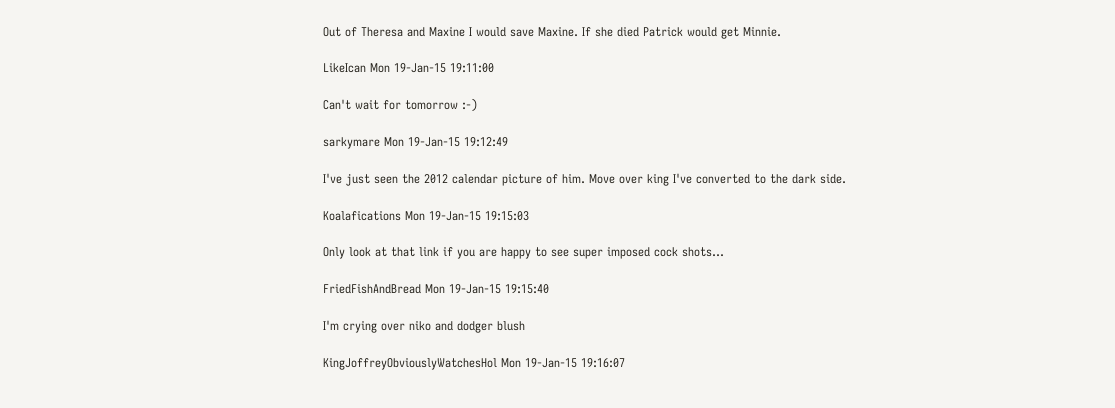Out of Theresa and Maxine I would save Maxine. If she died Patrick would get Minnie.

LikeIcan Mon 19-Jan-15 19:11:00

Can't wait for tomorrow :-)

sarkymare Mon 19-Jan-15 19:12:49

I've just seen the 2012 calendar picture of him. Move over king I've converted to the dark side.

Koalafications Mon 19-Jan-15 19:15:03

Only look at that link if you are happy to see super imposed cock shots...

FriedFishAndBread Mon 19-Jan-15 19:15:40

I'm crying over niko and dodger blush

KingJoffreyObviouslyWatchesHol Mon 19-Jan-15 19:16:07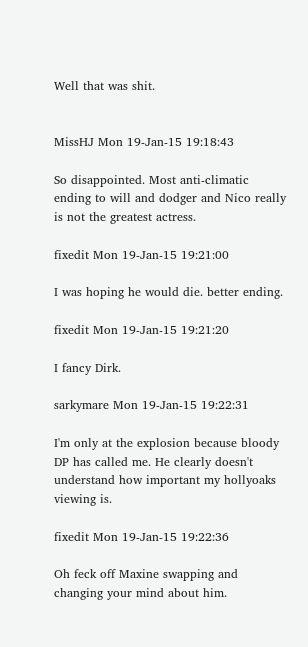Well that was shit.


MissHJ Mon 19-Jan-15 19:18:43

So disappointed. Most anti-climatic ending to will and dodger and Nico really is not the greatest actress.

fixedit Mon 19-Jan-15 19:21:00

I was hoping he would die. better ending.

fixedit Mon 19-Jan-15 19:21:20

I fancy Dirk.

sarkymare Mon 19-Jan-15 19:22:31

I'm only at the explosion because bloody DP has called me. He clearly doesn't understand how important my hollyoaks viewing is.

fixedit Mon 19-Jan-15 19:22:36

Oh feck off Maxine swapping and changing your mind about him.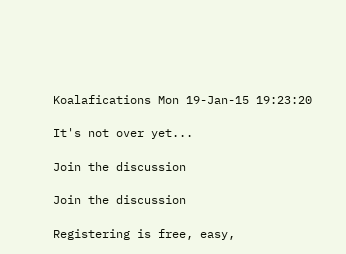Koalafications Mon 19-Jan-15 19:23:20

It's not over yet...

Join the discussion

Join the discussion

Registering is free, easy,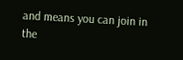and means you can join in the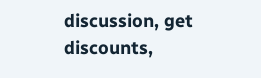discussion, get discounts,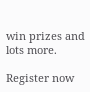win prizes and lots more.

Register now